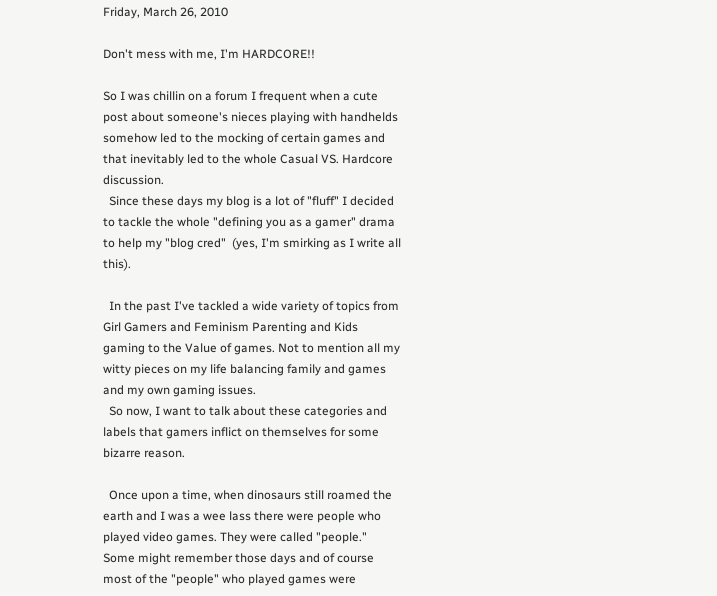Friday, March 26, 2010

Don't mess with me, I'm HARDCORE!!

So I was chillin on a forum I frequent when a cute post about someone's nieces playing with handhelds somehow led to the mocking of certain games and that inevitably led to the whole Casual VS. Hardcore discussion.
  Since these days my blog is a lot of "fluff" I decided to tackle the whole "defining you as a gamer" drama to help my "blog cred"  (yes, I'm smirking as I write all this).

  In the past I've tackled a wide variety of topics from Girl Gamers and Feminism Parenting and Kids gaming to the Value of games. Not to mention all my witty pieces on my life balancing family and games and my own gaming issues.
  So now, I want to talk about these categories and labels that gamers inflict on themselves for some bizarre reason.

  Once upon a time, when dinosaurs still roamed the earth and I was a wee lass there were people who played video games. They were called "people."  Some might remember those days and of course most of the "people" who played games were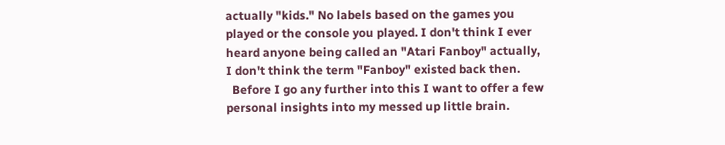actually "kids." No labels based on the games you played or the console you played. I don't think I ever heard anyone being called an "Atari Fanboy" actually, I don't think the term "Fanboy" existed back then.
  Before I go any further into this I want to offer a few personal insights into my messed up little brain.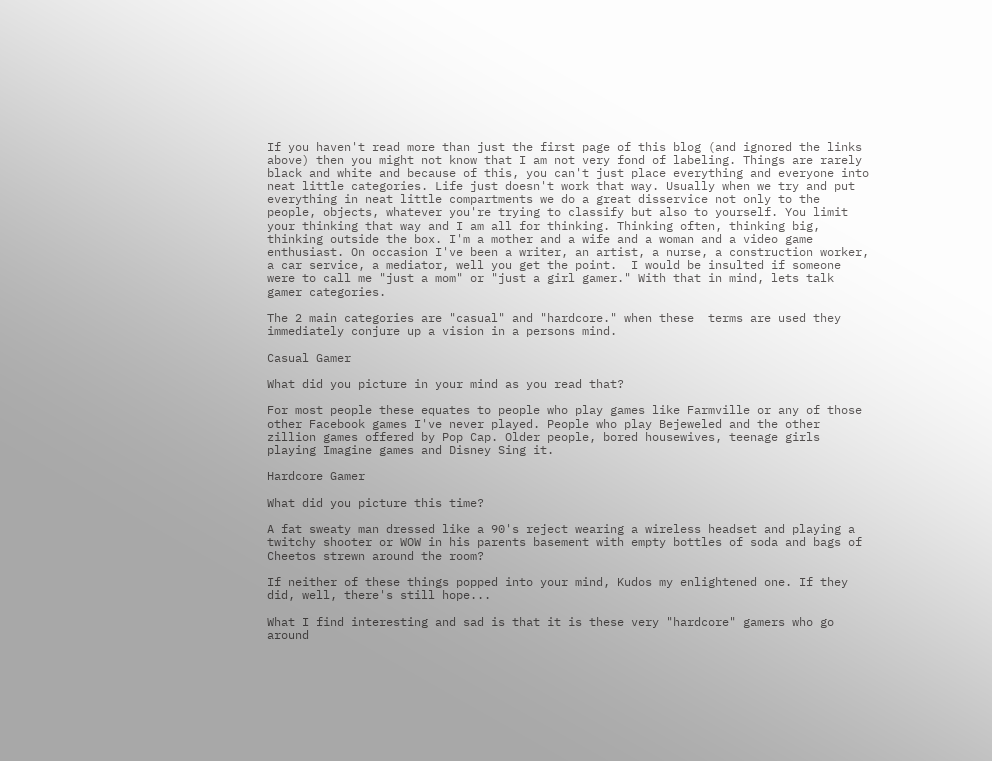If you haven't read more than just the first page of this blog (and ignored the links above) then you might not know that I am not very fond of labeling. Things are rarely black and white and because of this, you can't just place everything and everyone into neat little categories. Life just doesn't work that way. Usually when we try and put everything in neat little compartments we do a great disservice not only to the people, objects, whatever you're trying to classify but also to yourself. You limit your thinking that way and I am all for thinking. Thinking often, thinking big, thinking outside the box. I'm a mother and a wife and a woman and a video game enthusiast. On occasion I've been a writer, an artist, a nurse, a construction worker, a car service, a mediator, well you get the point.  I would be insulted if someone were to call me "just a mom" or "just a girl gamer." With that in mind, lets talk gamer categories.

The 2 main categories are "casual" and "hardcore." when these  terms are used they immediately conjure up a vision in a persons mind.

Casual Gamer

What did you picture in your mind as you read that?

For most people these equates to people who play games like Farmville or any of those other Facebook games I've never played. People who play Bejeweled and the other zillion games offered by Pop Cap. Older people, bored housewives, teenage girls playing Imagine games and Disney Sing it.

Hardcore Gamer

What did you picture this time?

A fat sweaty man dressed like a 90's reject wearing a wireless headset and playing a twitchy shooter or WOW in his parents basement with empty bottles of soda and bags of Cheetos strewn around the room?

If neither of these things popped into your mind, Kudos my enlightened one. If they did, well, there's still hope...

What I find interesting and sad is that it is these very "hardcore" gamers who go around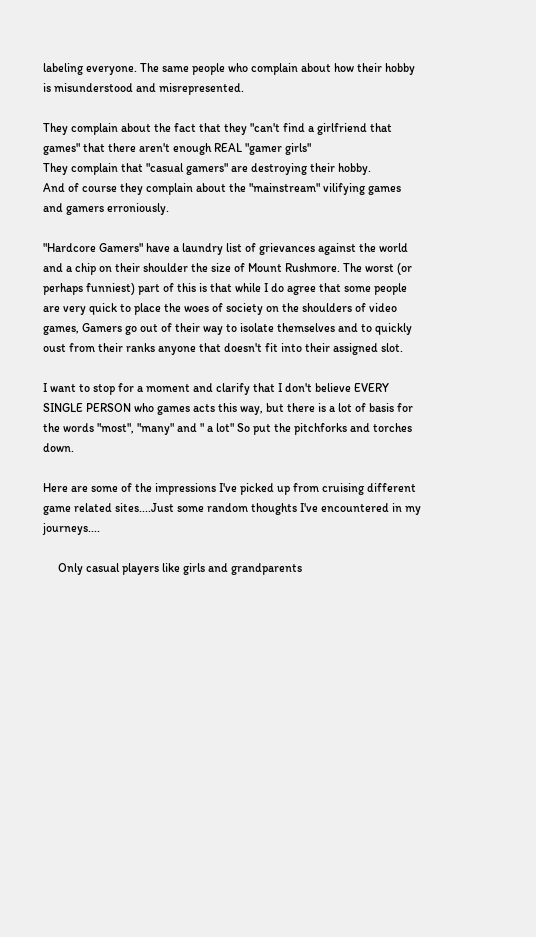labeling everyone. The same people who complain about how their hobby is misunderstood and misrepresented.

They complain about the fact that they "can't find a girlfriend that games" that there aren't enough REAL "gamer girls"
They complain that "casual gamers" are destroying their hobby.
And of course they complain about the "mainstream" vilifying games and gamers erroniously.

"Hardcore Gamers" have a laundry list of grievances against the world and a chip on their shoulder the size of Mount Rushmore. The worst (or perhaps funniest) part of this is that while I do agree that some people are very quick to place the woes of society on the shoulders of video games, Gamers go out of their way to isolate themselves and to quickly oust from their ranks anyone that doesn't fit into their assigned slot.

I want to stop for a moment and clarify that I don't believe EVERY SINGLE PERSON who games acts this way, but there is a lot of basis for the words "most", "many" and " a lot" So put the pitchforks and torches down.

Here are some of the impressions I've picked up from cruising different game related sites....Just some random thoughts I've encountered in my journeys....

     Only casual players like girls and grandparents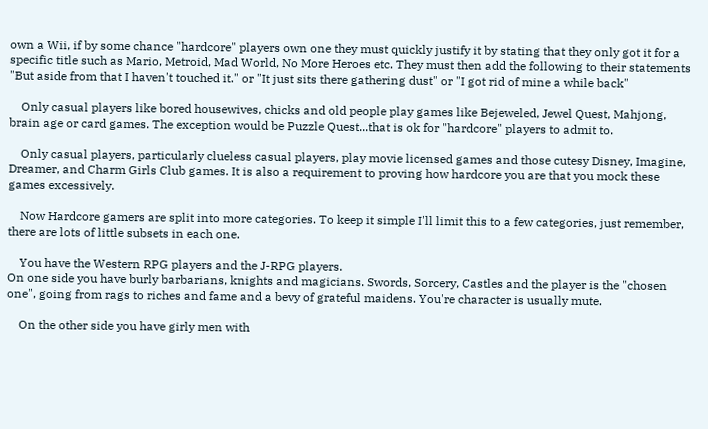own a Wii, if by some chance "hardcore" players own one they must quickly justify it by stating that they only got it for a specific title such as Mario, Metroid, Mad World, No More Heroes etc. They must then add the following to their statements "But aside from that I haven't touched it." or "It just sits there gathering dust" or "I got rid of mine a while back"

    Only casual players like bored housewives, chicks and old people play games like Bejeweled, Jewel Quest, Mahjong, brain age or card games. The exception would be Puzzle Quest...that is ok for "hardcore" players to admit to.

    Only casual players, particularly clueless casual players, play movie licensed games and those cutesy Disney, Imagine, Dreamer, and Charm Girls Club games. It is also a requirement to proving how hardcore you are that you mock these games excessively.

    Now Hardcore gamers are split into more categories. To keep it simple I'll limit this to a few categories, just remember, there are lots of little subsets in each one.

    You have the Western RPG players and the J-RPG players.
On one side you have burly barbarians, knights and magicians. Swords, Sorcery, Castles and the player is the "chosen one", going from rags to riches and fame and a bevy of grateful maidens. You're character is usually mute.

    On the other side you have girly men with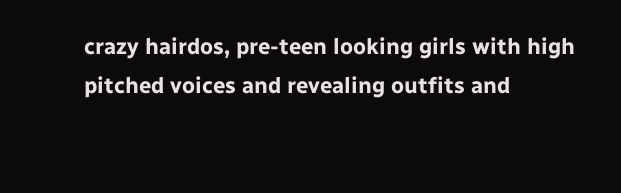crazy hairdos, pre-teen looking girls with high pitched voices and revealing outfits and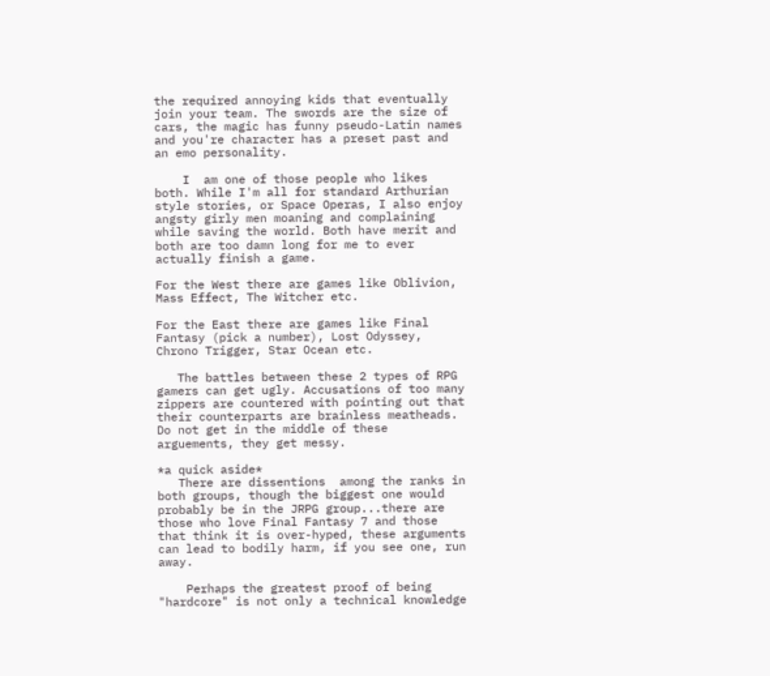the required annoying kids that eventually join your team. The swords are the size of cars, the magic has funny pseudo-Latin names and you're character has a preset past and an emo personality.

    I  am one of those people who likes both. While I'm all for standard Arthurian style stories, or Space Operas, I also enjoy angsty girly men moaning and complaining while saving the world. Both have merit and both are too damn long for me to ever actually finish a game.

For the West there are games like Oblivion, Mass Effect, The Witcher etc.

For the East there are games like Final Fantasy (pick a number), Lost Odyssey, Chrono Trigger, Star Ocean etc.

   The battles between these 2 types of RPG gamers can get ugly. Accusations of too many zippers are countered with pointing out that their counterparts are brainless meatheads. Do not get in the middle of these arguements, they get messy.

*a quick aside*
   There are dissentions  among the ranks in both groups, though the biggest one would probably be in the JRPG group...there are those who love Final Fantasy 7 and those that think it is over-hyped, these arguments can lead to bodily harm, if you see one, run away.

    Perhaps the greatest proof of being "hardcore" is not only a technical knowledge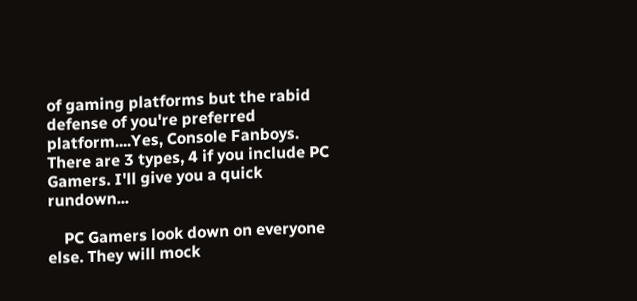of gaming platforms but the rabid defense of you're preferred platform....Yes, Console Fanboys. There are 3 types, 4 if you include PC Gamers. I'll give you a quick rundown...

    PC Gamers look down on everyone else. They will mock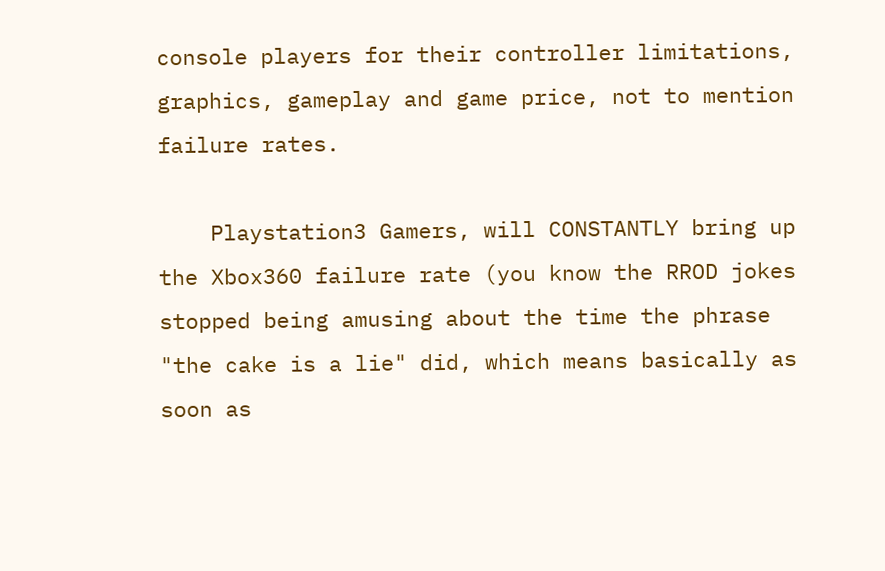console players for their controller limitations, graphics, gameplay and game price, not to mention failure rates.

    Playstation3 Gamers, will CONSTANTLY bring up the Xbox360 failure rate (you know the RROD jokes stopped being amusing about the time the phrase "the cake is a lie" did, which means basically as soon as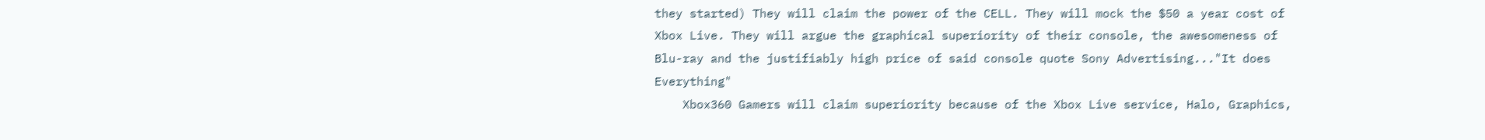they started) They will claim the power of the CELL. They will mock the $50 a year cost of Xbox Live. They will argue the graphical superiority of their console, the awesomeness of Blu-ray and the justifiably high price of said console quote Sony Advertising..."It does Everything"
    Xbox360 Gamers will claim superiority because of the Xbox Live service, Halo, Graphics,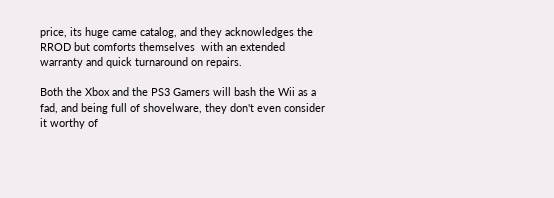price, its huge came catalog, and they acknowledges the RROD but comforts themselves  with an extended warranty and quick turnaround on repairs.

Both the Xbox and the PS3 Gamers will bash the Wii as a fad, and being full of shovelware, they don't even consider it worthy of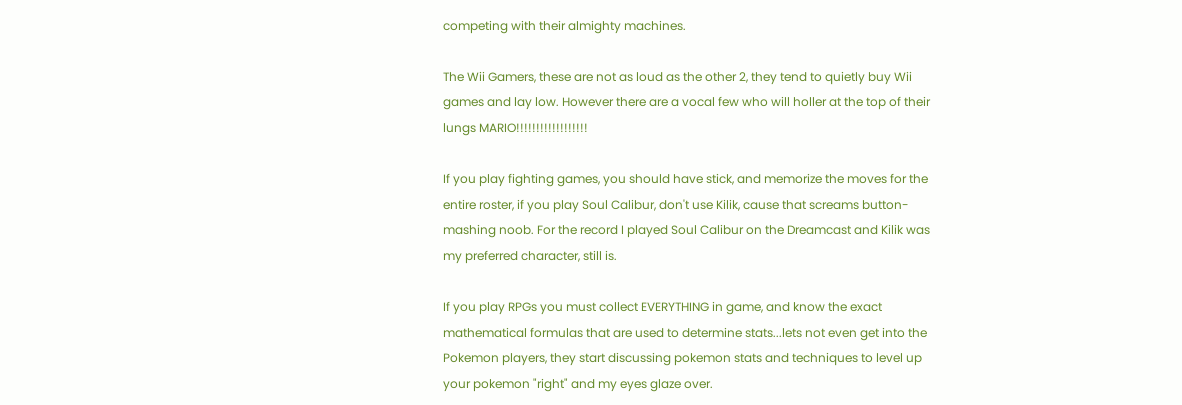competing with their almighty machines.

The Wii Gamers, these are not as loud as the other 2, they tend to quietly buy Wii games and lay low. However there are a vocal few who will holler at the top of their lungs MARIO!!!!!!!!!!!!!!!!!!

If you play fighting games, you should have stick, and memorize the moves for the entire roster, if you play Soul Calibur, don't use Kilik, cause that screams button-mashing noob. For the record I played Soul Calibur on the Dreamcast and Kilik was my preferred character, still is.

If you play RPGs you must collect EVERYTHING in game, and know the exact mathematical formulas that are used to determine stats...lets not even get into the Pokemon players, they start discussing pokemon stats and techniques to level up your pokemon "right" and my eyes glaze over.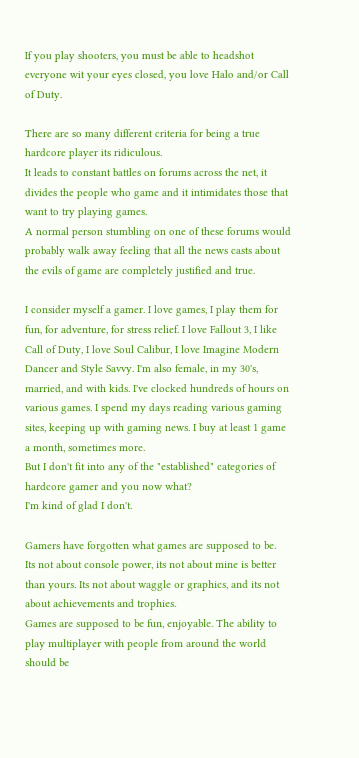If you play shooters, you must be able to headshot everyone wit your eyes closed, you love Halo and/or Call of Duty.

There are so many different criteria for being a true hardcore player its ridiculous.
It leads to constant battles on forums across the net, it divides the people who game and it intimidates those that want to try playing games.
A normal person stumbling on one of these forums would probably walk away feeling that all the news casts about the evils of game are completely justified and true.

I consider myself a gamer. I love games, I play them for fun, for adventure, for stress relief. I love Fallout 3, I like Call of Duty, I love Soul Calibur, I love Imagine Modern Dancer and Style Savvy. I'm also female, in my 30's, married, and with kids. I've clocked hundreds of hours on various games. I spend my days reading various gaming sites, keeping up with gaming news. I buy at least 1 game a month, sometimes more.
But I don't fit into any of the "established" categories of hardcore gamer and you now what?
I'm kind of glad I don't.

Gamers have forgotten what games are supposed to be.
Its not about console power, its not about mine is better than yours. Its not about waggle or graphics, and its not about achievements and trophies.
Games are supposed to be fun, enjoyable. The ability to play multiplayer with people from around the world should be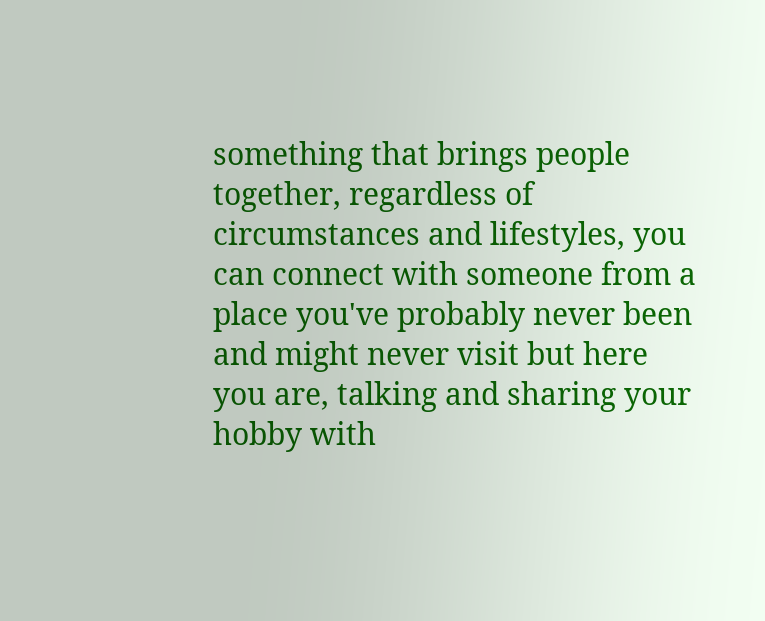something that brings people together, regardless of circumstances and lifestyles, you can connect with someone from a place you've probably never been and might never visit but here you are, talking and sharing your hobby with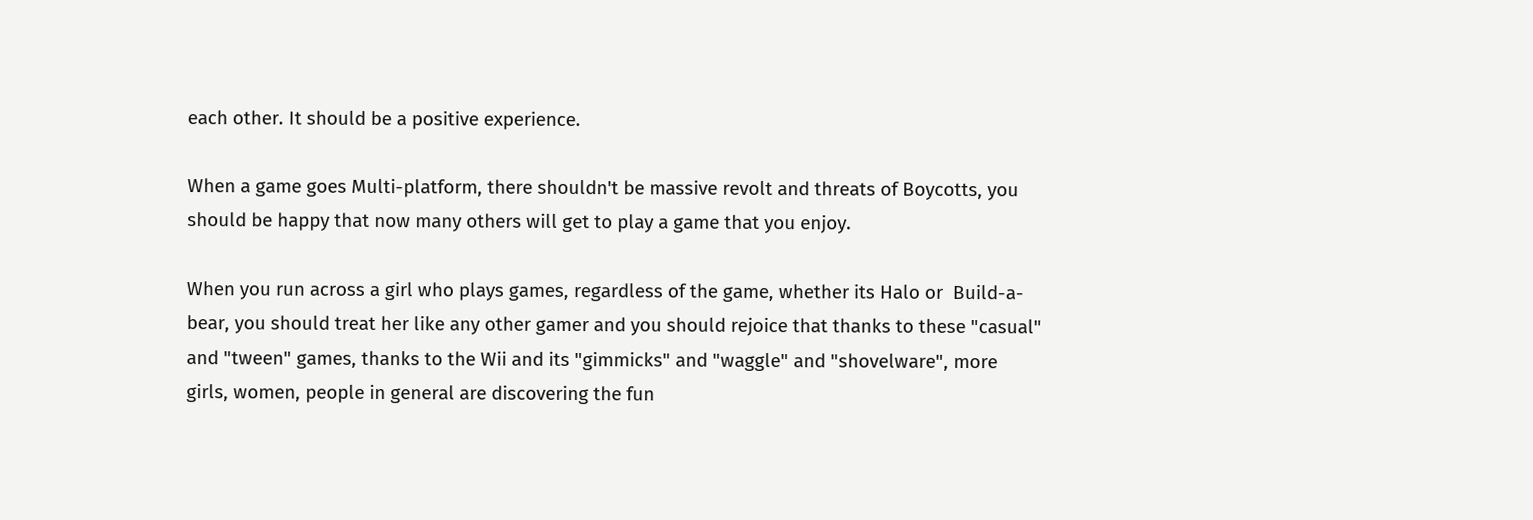each other. It should be a positive experience.

When a game goes Multi-platform, there shouldn't be massive revolt and threats of Boycotts, you should be happy that now many others will get to play a game that you enjoy.

When you run across a girl who plays games, regardless of the game, whether its Halo or  Build-a-bear, you should treat her like any other gamer and you should rejoice that thanks to these "casual" and "tween" games, thanks to the Wii and its "gimmicks" and "waggle" and "shovelware", more girls, women, people in general are discovering the fun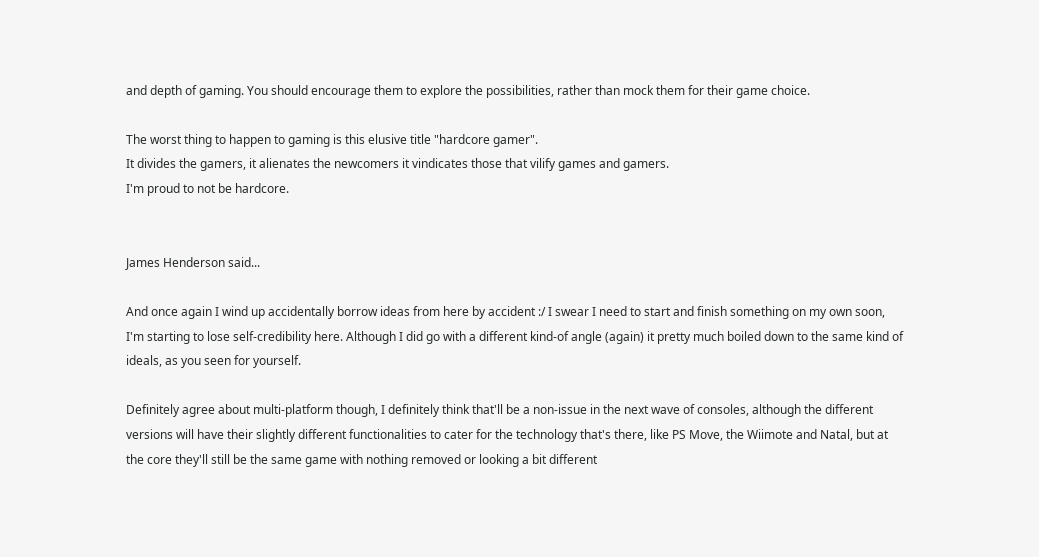and depth of gaming. You should encourage them to explore the possibilities, rather than mock them for their game choice.

The worst thing to happen to gaming is this elusive title "hardcore gamer".
It divides the gamers, it alienates the newcomers it vindicates those that vilify games and gamers.
I'm proud to not be hardcore.


James Henderson said...

And once again I wind up accidentally borrow ideas from here by accident :/ I swear I need to start and finish something on my own soon, I'm starting to lose self-credibility here. Although I did go with a different kind-of angle (again) it pretty much boiled down to the same kind of ideals, as you seen for yourself.

Definitely agree about multi-platform though, I definitely think that'll be a non-issue in the next wave of consoles, although the different versions will have their slightly different functionalities to cater for the technology that's there, like PS Move, the Wiimote and Natal, but at the core they'll still be the same game with nothing removed or looking a bit different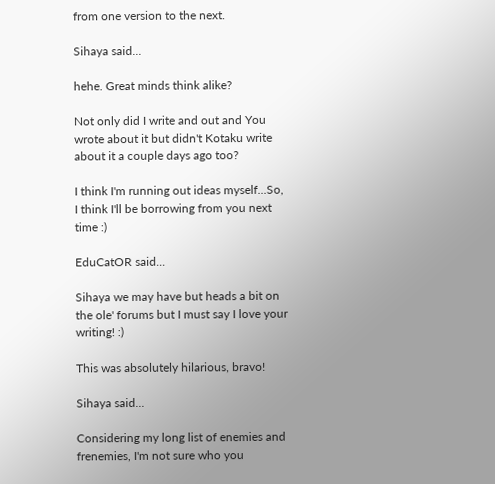from one version to the next.

Sihaya said...

hehe. Great minds think alike?

Not only did I write and out and You wrote about it but didn't Kotaku write about it a couple days ago too?

I think I'm running out ideas myself...So, I think I'll be borrowing from you next time :)

EduCatOR said...

Sihaya we may have but heads a bit on the ole' forums but I must say I love your writing! :)

This was absolutely hilarious, bravo!

Sihaya said...

Considering my long list of enemies and frenemies, I'm not sure who you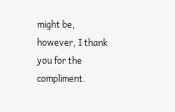might be, however, I thank you for the compliment.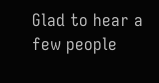Glad to hear a few people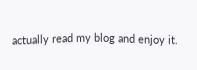actually read my blog and enjoy it.